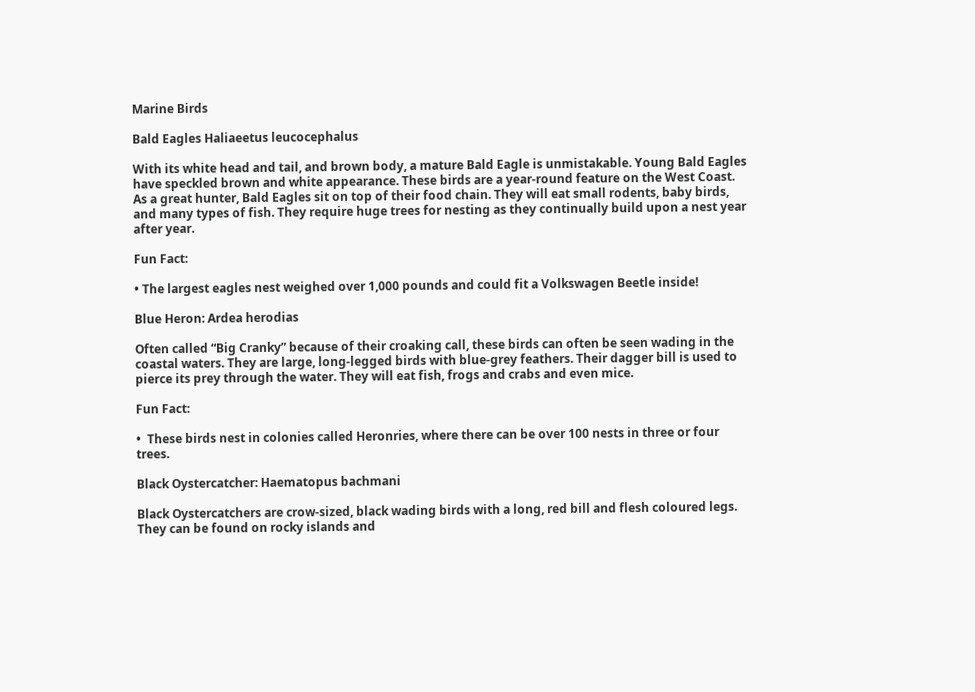Marine Birds

Bald Eagles Haliaeetus leucocephalus

With its white head and tail, and brown body, a mature Bald Eagle is unmistakable. Young Bald Eagles have speckled brown and white appearance. These birds are a year-round feature on the West Coast. As a great hunter, Bald Eagles sit on top of their food chain. They will eat small rodents, baby birds, and many types of fish. They require huge trees for nesting as they continually build upon a nest year after year.

Fun Fact:

• The largest eagles nest weighed over 1,000 pounds and could fit a Volkswagen Beetle inside!

Blue Heron: Ardea herodias

Often called “Big Cranky” because of their croaking call, these birds can often be seen wading in the coastal waters. They are large, long-legged birds with blue-grey feathers. Their dagger bill is used to pierce its prey through the water. They will eat fish, frogs and crabs and even mice.

Fun Fact:

•  These birds nest in colonies called Heronries, where there can be over 100 nests in three or four trees.

Black Oystercatcher: Haematopus bachmani

Black Oystercatchers are crow-sized, black wading birds with a long, red bill and flesh coloured legs. They can be found on rocky islands and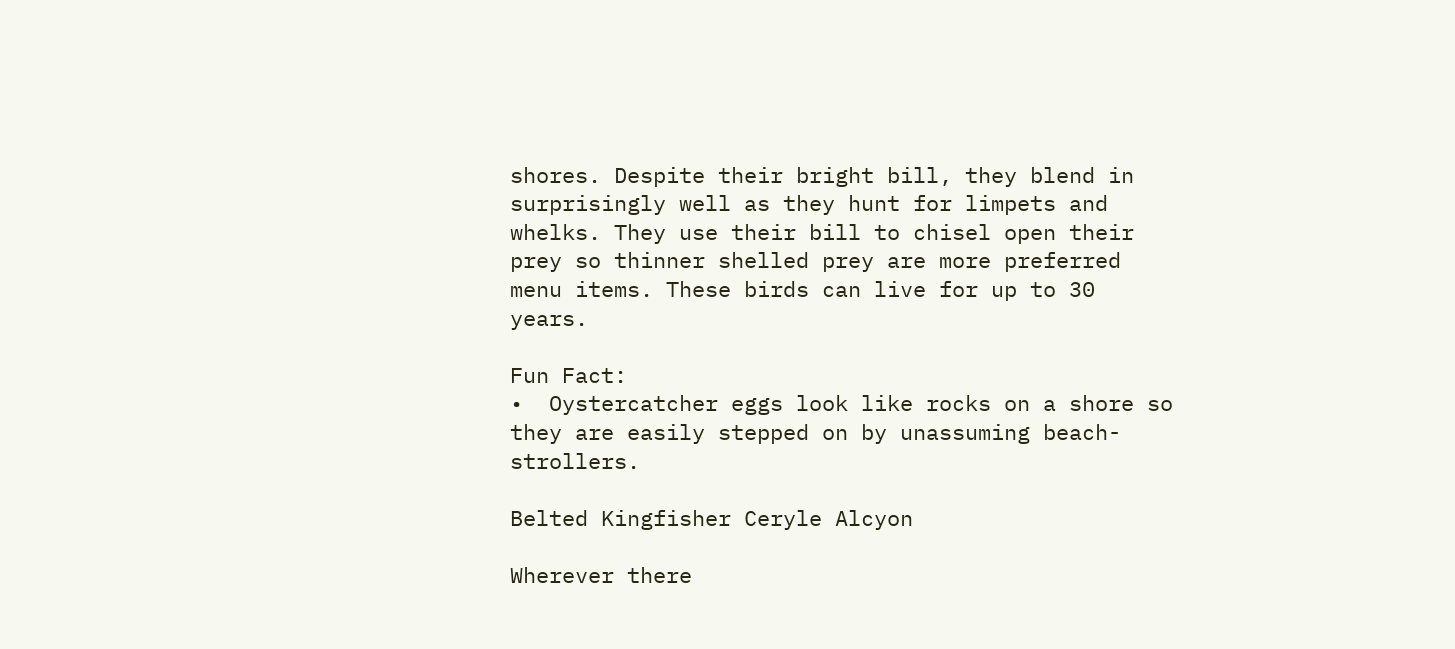shores. Despite their bright bill, they blend in surprisingly well as they hunt for limpets and whelks. They use their bill to chisel open their prey so thinner shelled prey are more preferred menu items. These birds can live for up to 30 years.

Fun Fact:
•  Oystercatcher eggs look like rocks on a shore so they are easily stepped on by unassuming beach-strollers.

Belted Kingfisher Ceryle Alcyon

Wherever there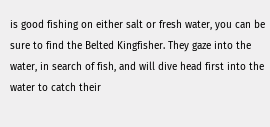is good fishing on either salt or fresh water, you can be sure to find the Belted Kingfisher. They gaze into the water, in search of fish, and will dive head first into the water to catch their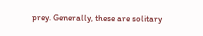prey. Generally, these are solitary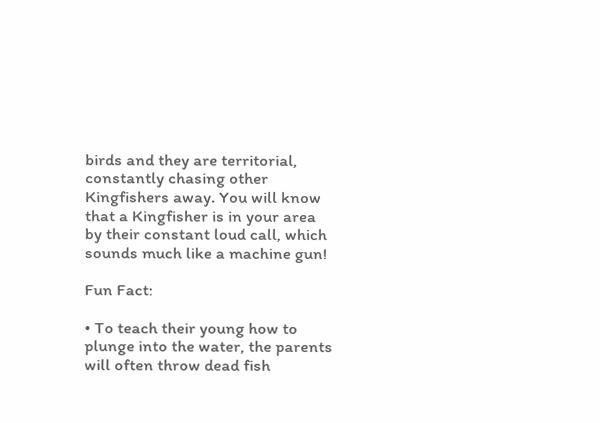birds and they are territorial, constantly chasing other Kingfishers away. You will know that a Kingfisher is in your area by their constant loud call, which sounds much like a machine gun!

Fun Fact:

• To teach their young how to plunge into the water, the parents will often throw dead fish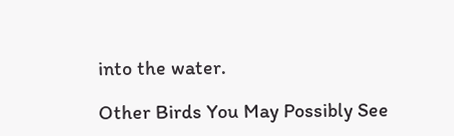into the water.

Other Birds You May Possibly See